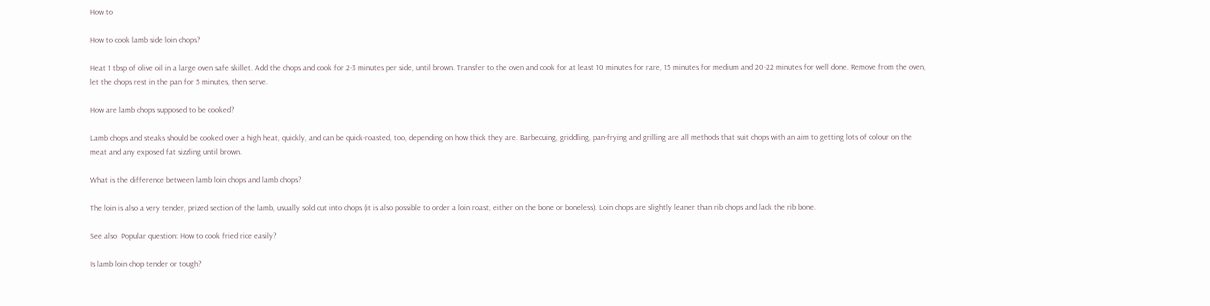How to

How to cook lamb side loin chops?

Heat 1 tbsp of olive oil in a large oven safe skillet. Add the chops and cook for 2-3 minutes per side, until brown. Transfer to the oven and cook for at least 10 minutes for rare, 15 minutes for medium and 20-22 minutes for well done. Remove from the oven, let the chops rest in the pan for 5 minutes, then serve.

How are lamb chops supposed to be cooked?

Lamb chops and steaks should be cooked over a high heat, quickly, and can be quick-roasted, too, depending on how thick they are. Barbecuing, griddling, pan-frying and grilling are all methods that suit chops with an aim to getting lots of colour on the meat and any exposed fat sizzling until brown.

What is the difference between lamb loin chops and lamb chops?

The loin is also a very tender, prized section of the lamb, usually sold cut into chops (it is also possible to order a loin roast, either on the bone or boneless). Loin chops are slightly leaner than rib chops and lack the rib bone.

See also  Popular question: How to cook fried rice easily?

Is lamb loin chop tender or tough?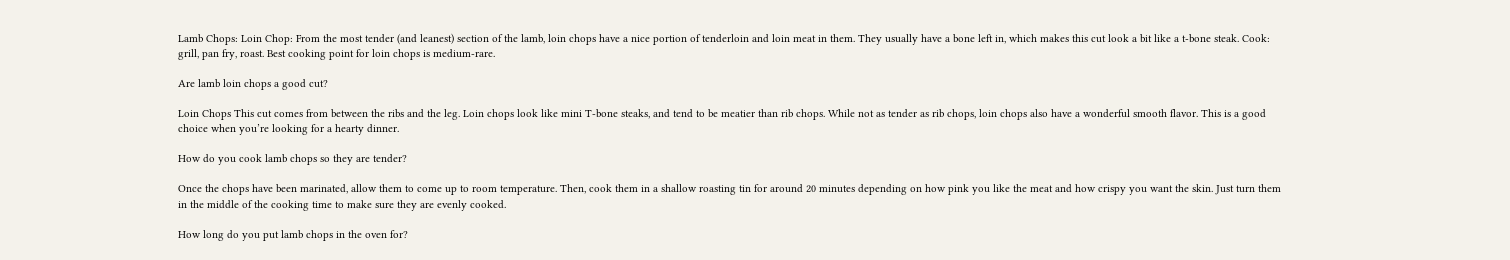Lamb Chops: Loin Chop: From the most tender (and leanest) section of the lamb, loin chops have a nice portion of tenderloin and loin meat in them. They usually have a bone left in, which makes this cut look a bit like a t-bone steak. Cook: grill, pan fry, roast. Best cooking point for loin chops is medium-rare.

Are lamb loin chops a good cut?

Loin Chops This cut comes from between the ribs and the leg. Loin chops look like mini T-bone steaks, and tend to be meatier than rib chops. While not as tender as rib chops, loin chops also have a wonderful smooth flavor. This is a good choice when you’re looking for a hearty dinner.

How do you cook lamb chops so they are tender?

Once the chops have been marinated, allow them to come up to room temperature. Then, cook them in a shallow roasting tin for around 20 minutes depending on how pink you like the meat and how crispy you want the skin. Just turn them in the middle of the cooking time to make sure they are evenly cooked.

How long do you put lamb chops in the oven for?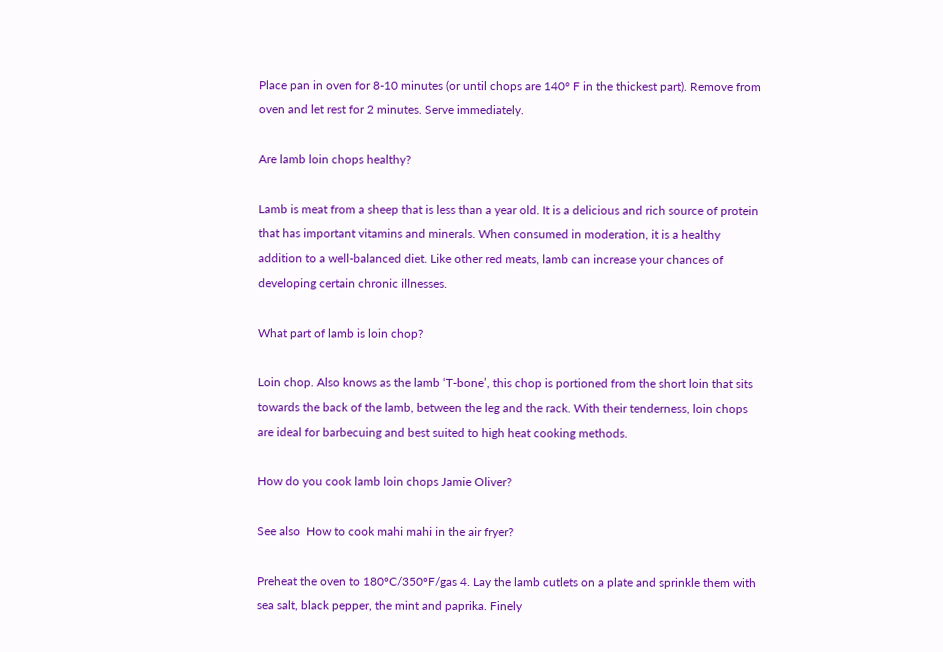Place pan in oven for 8-10 minutes (or until chops are 140° F in the thickest part). Remove from oven and let rest for 2 minutes. Serve immediately.

Are lamb loin chops healthy?

Lamb is meat from a sheep that is less than a year old. It is a delicious and rich source of protein that has important vitamins and minerals. When consumed in moderation, it is a healthy addition to a well-balanced diet. Like other red meats, lamb can increase your chances of developing certain chronic illnesses.

What part of lamb is loin chop?

Loin chop. Also knows as the lamb ‘T-bone’, this chop is portioned from the short loin that sits towards the back of the lamb, between the leg and the rack. With their tenderness, loin chops are ideal for barbecuing and best suited to high heat cooking methods.

How do you cook lamb loin chops Jamie Oliver?

See also  How to cook mahi mahi in the air fryer?

Preheat the oven to 180ºC/350ºF/gas 4. Lay the lamb cutlets on a plate and sprinkle them with sea salt, black pepper, the mint and paprika. Finely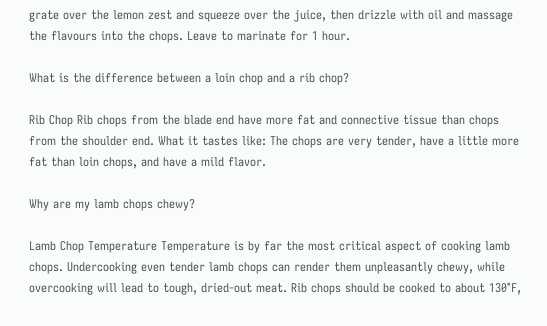grate over the lemon zest and squeeze over the juice, then drizzle with oil and massage the flavours into the chops. Leave to marinate for 1 hour.

What is the difference between a loin chop and a rib chop?

Rib Chop Rib chops from the blade end have more fat and connective tissue than chops from the shoulder end. What it tastes like: The chops are very tender, have a little more fat than loin chops, and have a mild flavor.

Why are my lamb chops chewy?

Lamb Chop Temperature Temperature is by far the most critical aspect of cooking lamb chops. Undercooking even tender lamb chops can render them unpleasantly chewy, while overcooking will lead to tough, dried-out meat. Rib chops should be cooked to about 130°F,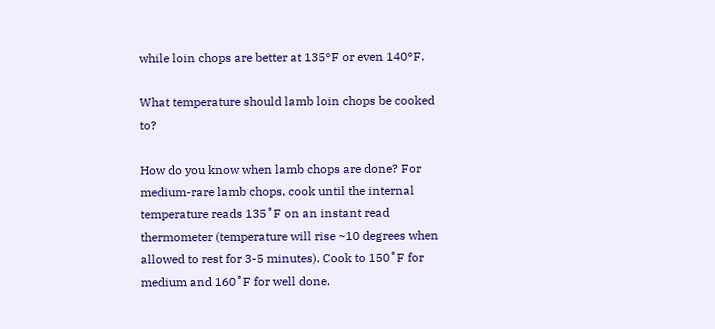while loin chops are better at 135°F or even 140°F.

What temperature should lamb loin chops be cooked to?

How do you know when lamb chops are done? For medium-rare lamb chops, cook until the internal temperature reads 135˚F on an instant read thermometer (temperature will rise ~10 degrees when allowed to rest for 3-5 minutes). Cook to 150˚F for medium and 160˚F for well done.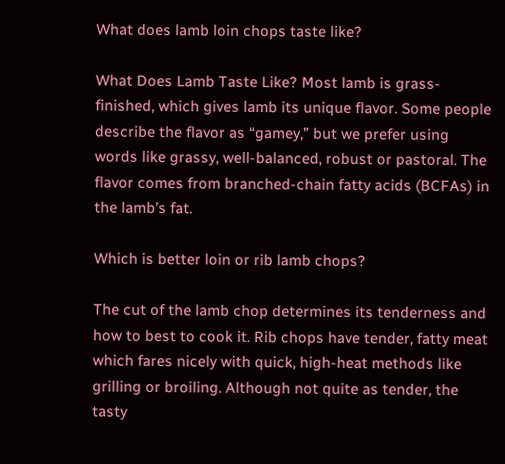What does lamb loin chops taste like?

What Does Lamb Taste Like? Most lamb is grass-finished, which gives lamb its unique flavor. Some people describe the flavor as “gamey,” but we prefer using words like grassy, well-balanced, robust or pastoral. The flavor comes from branched-chain fatty acids (BCFAs) in the lamb’s fat.

Which is better loin or rib lamb chops?

The cut of the lamb chop determines its tenderness and how to best to cook it. Rib chops have tender, fatty meat which fares nicely with quick, high-heat methods like grilling or broiling. Although not quite as tender, the tasty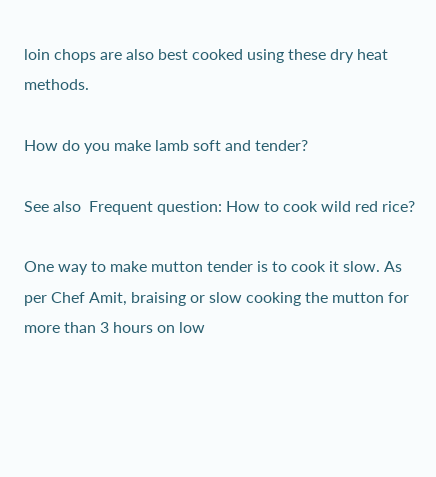loin chops are also best cooked using these dry heat methods.

How do you make lamb soft and tender?

See also  Frequent question: How to cook wild red rice?

One way to make mutton tender is to cook it slow. As per Chef Amit, braising or slow cooking the mutton for more than 3 hours on low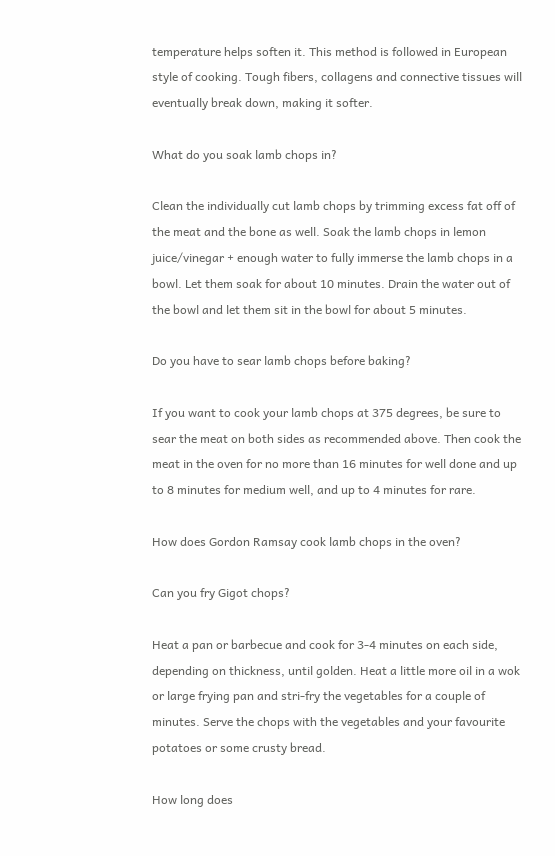temperature helps soften it. This method is followed in European style of cooking. Tough fibers, collagens and connective tissues will eventually break down, making it softer.

What do you soak lamb chops in?

Clean the individually cut lamb chops by trimming excess fat off of the meat and the bone as well. Soak the lamb chops in lemon juice/vinegar + enough water to fully immerse the lamb chops in a bowl. Let them soak for about 10 minutes. Drain the water out of the bowl and let them sit in the bowl for about 5 minutes.

Do you have to sear lamb chops before baking?

If you want to cook your lamb chops at 375 degrees, be sure to sear the meat on both sides as recommended above. Then cook the meat in the oven for no more than 16 minutes for well done and up to 8 minutes for medium well, and up to 4 minutes for rare.

How does Gordon Ramsay cook lamb chops in the oven?

Can you fry Gigot chops?

Heat a pan or barbecue and cook for 3-4 minutes on each side, depending on thickness, until golden. Heat a little more oil in a wok or large frying pan and stri-fry the vegetables for a couple of minutes. Serve the chops with the vegetables and your favourite potatoes or some crusty bread.

How long does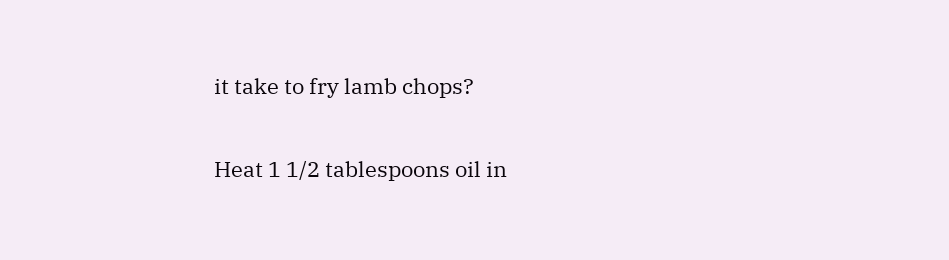it take to fry lamb chops?

Heat 1 1/2 tablespoons oil in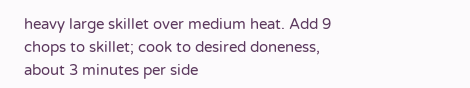heavy large skillet over medium heat. Add 9 chops to skillet; cook to desired doneness, about 3 minutes per side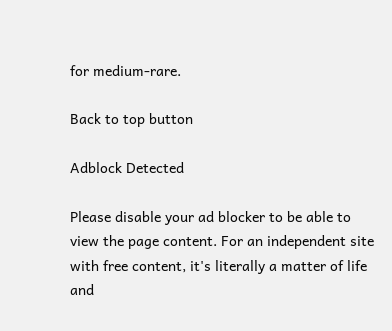for medium-rare.

Back to top button

Adblock Detected

Please disable your ad blocker to be able to view the page content. For an independent site with free content, it's literally a matter of life and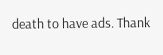death to have ads. Thank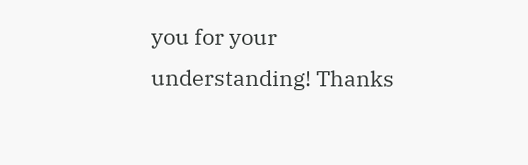you for your understanding! Thanks